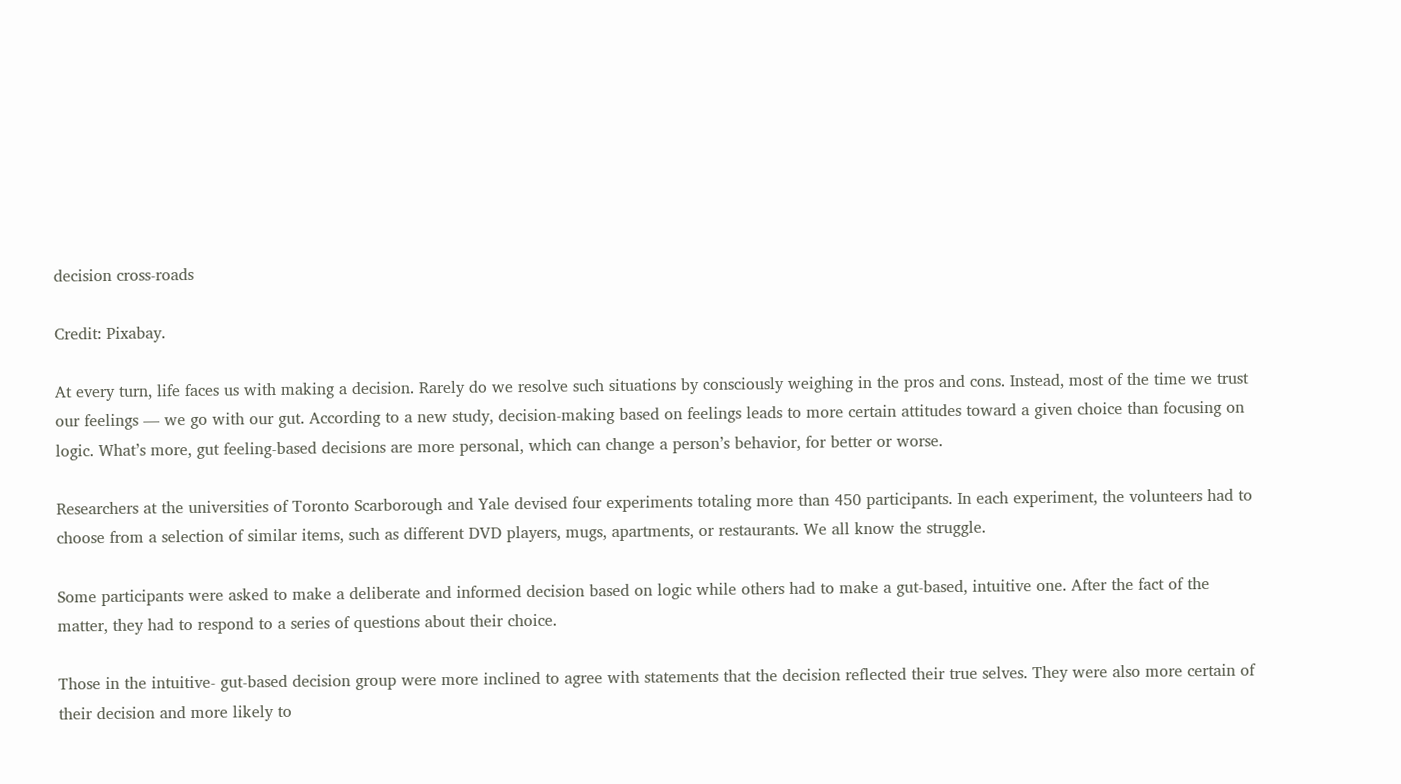decision cross-roads

Credit: Pixabay.

At every turn, life faces us with making a decision. Rarely do we resolve such situations by consciously weighing in the pros and cons. Instead, most of the time we trust our feelings — we go with our gut. According to a new study, decision-making based on feelings leads to more certain attitudes toward a given choice than focusing on logic. What’s more, gut feeling-based decisions are more personal, which can change a person’s behavior, for better or worse.

Researchers at the universities of Toronto Scarborough and Yale devised four experiments totaling more than 450 participants. In each experiment, the volunteers had to choose from a selection of similar items, such as different DVD players, mugs, apartments, or restaurants. We all know the struggle.

Some participants were asked to make a deliberate and informed decision based on logic while others had to make a gut-based, intuitive one. After the fact of the matter, they had to respond to a series of questions about their choice.

Those in the intuitive- gut-based decision group were more inclined to agree with statements that the decision reflected their true selves. They were also more certain of their decision and more likely to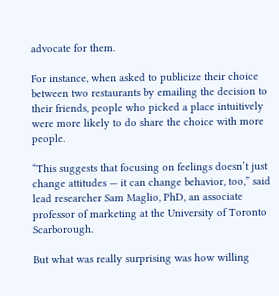advocate for them.

For instance, when asked to publicize their choice between two restaurants by emailing the decision to their friends, people who picked a place intuitively were more likely to do share the choice with more people.

“This suggests that focusing on feelings doesn’t just change attitudes — it can change behavior, too,” said lead researcher Sam Maglio, PhD, an associate professor of marketing at the University of Toronto Scarborough.

But what was really surprising was how willing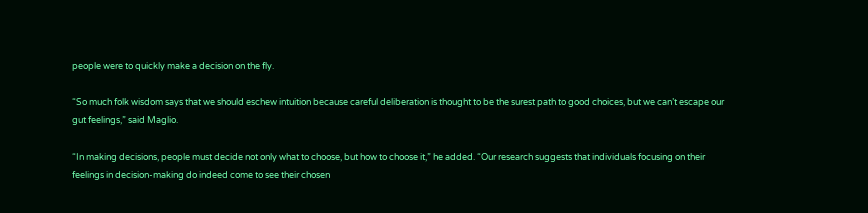people were to quickly make a decision on the fly.

“So much folk wisdom says that we should eschew intuition because careful deliberation is thought to be the surest path to good choices, but we can’t escape our gut feelings,” said Maglio.

“In making decisions, people must decide not only what to choose, but how to choose it,” he added. “Our research suggests that individuals focusing on their feelings in decision-making do indeed come to see their chosen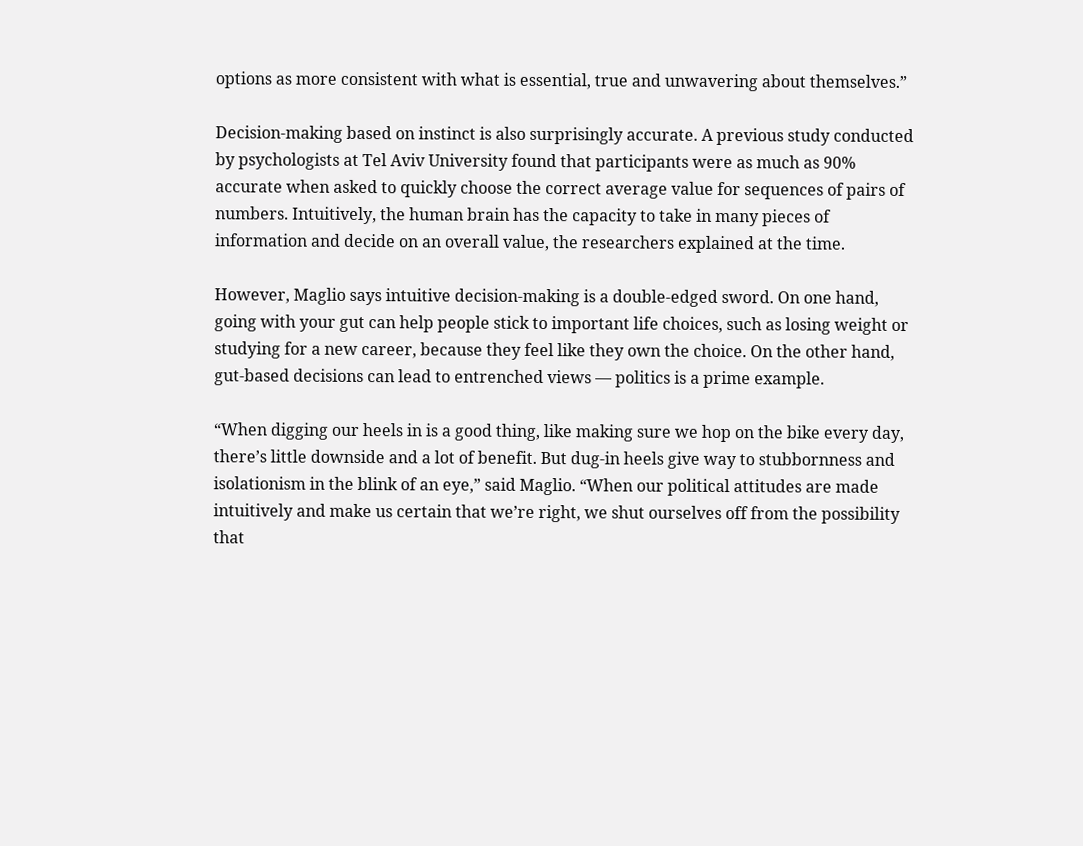options as more consistent with what is essential, true and unwavering about themselves.”

Decision-making based on instinct is also surprisingly accurate. A previous study conducted by psychologists at Tel Aviv University found that participants were as much as 90% accurate when asked to quickly choose the correct average value for sequences of pairs of numbers. Intuitively, the human brain has the capacity to take in many pieces of information and decide on an overall value, the researchers explained at the time.

However, Maglio says intuitive decision-making is a double-edged sword. On one hand, going with your gut can help people stick to important life choices, such as losing weight or studying for a new career, because they feel like they own the choice. On the other hand, gut-based decisions can lead to entrenched views — politics is a prime example.

“When digging our heels in is a good thing, like making sure we hop on the bike every day, there’s little downside and a lot of benefit. But dug-in heels give way to stubbornness and isolationism in the blink of an eye,” said Maglio. “When our political attitudes are made intuitively and make us certain that we’re right, we shut ourselves off from the possibility that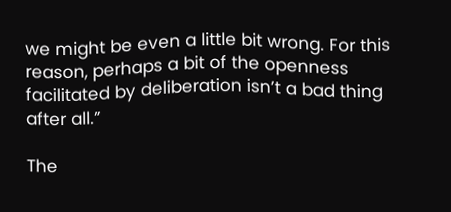we might be even a little bit wrong. For this reason, perhaps a bit of the openness facilitated by deliberation isn’t a bad thing after all.”

The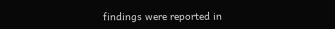findings were reported in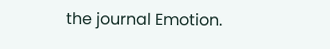the journal Emotion.